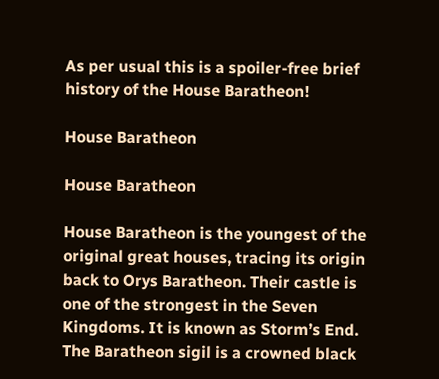As per usual this is a spoiler-free brief history of the House Baratheon!

House Baratheon

House Baratheon

House Baratheon is the youngest of the original great houses, tracing its origin back to Orys Baratheon. Their castle is one of the strongest in the Seven Kingdoms. It is known as Storm’s End. The Baratheon sigil is a crowned black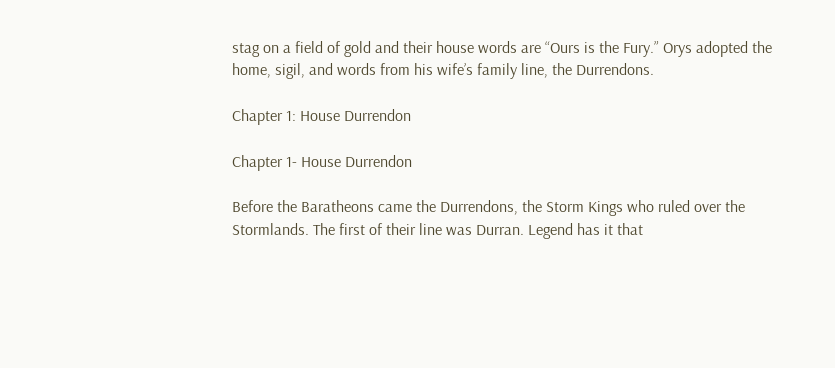stag on a field of gold and their house words are “Ours is the Fury.” Orys adopted the home, sigil, and words from his wife’s family line, the Durrendons.

Chapter 1: House Durrendon

Chapter 1- House Durrendon

Before the Baratheons came the Durrendons, the Storm Kings who ruled over the Stormlands. The first of their line was Durran. Legend has it that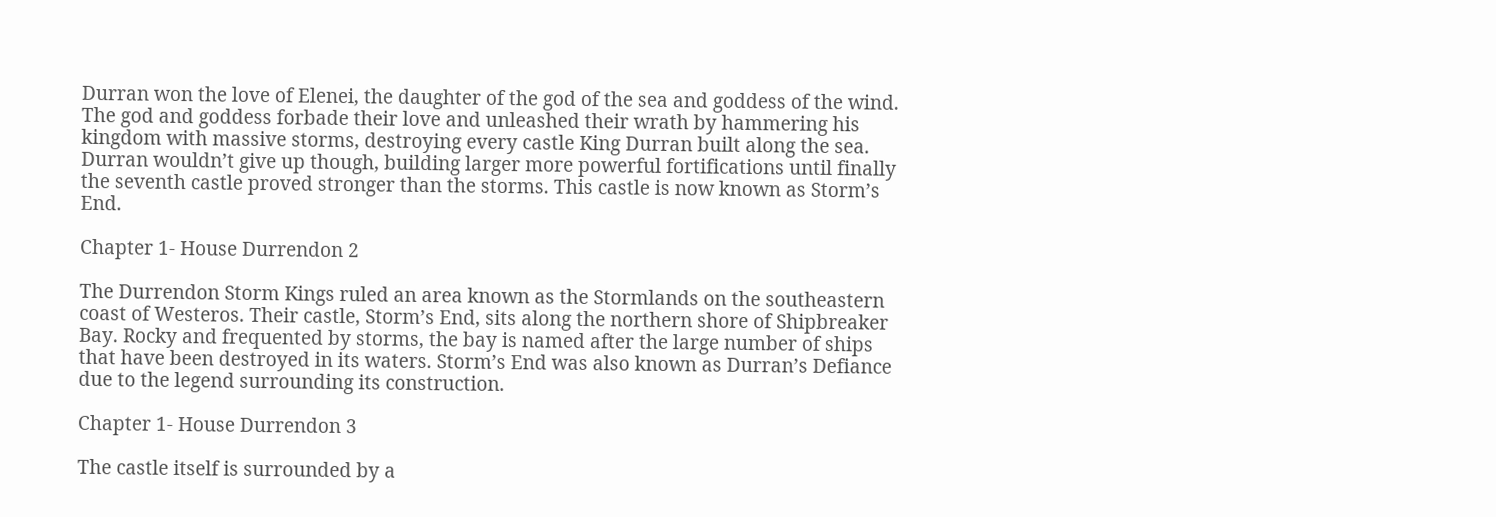Durran won the love of Elenei, the daughter of the god of the sea and goddess of the wind. The god and goddess forbade their love and unleashed their wrath by hammering his kingdom with massive storms, destroying every castle King Durran built along the sea. Durran wouldn’t give up though, building larger more powerful fortifications until finally the seventh castle proved stronger than the storms. This castle is now known as Storm’s End.

Chapter 1- House Durrendon 2

The Durrendon Storm Kings ruled an area known as the Stormlands on the southeastern coast of Westeros. Their castle, Storm’s End, sits along the northern shore of Shipbreaker Bay. Rocky and frequented by storms, the bay is named after the large number of ships that have been destroyed in its waters. Storm’s End was also known as Durran’s Defiance due to the legend surrounding its construction.

Chapter 1- House Durrendon 3

The castle itself is surrounded by a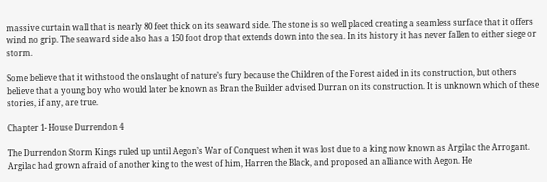massive curtain wall that is nearly 80 feet thick on its seaward side. The stone is so well placed creating a seamless surface that it offers wind no grip. The seaward side also has a 150 foot drop that extends down into the sea. In its history it has never fallen to either siege or storm.

Some believe that it withstood the onslaught of nature’s fury because the Children of the Forest aided in its construction, but others believe that a young boy who would later be known as Bran the Builder advised Durran on its construction. It is unknown which of these stories, if any, are true.

Chapter 1- House Durrendon 4

The Durrendon Storm Kings ruled up until Aegon’s War of Conquest when it was lost due to a king now known as Argilac the Arrogant. Argilac had grown afraid of another king to the west of him, Harren the Black, and proposed an alliance with Aegon. He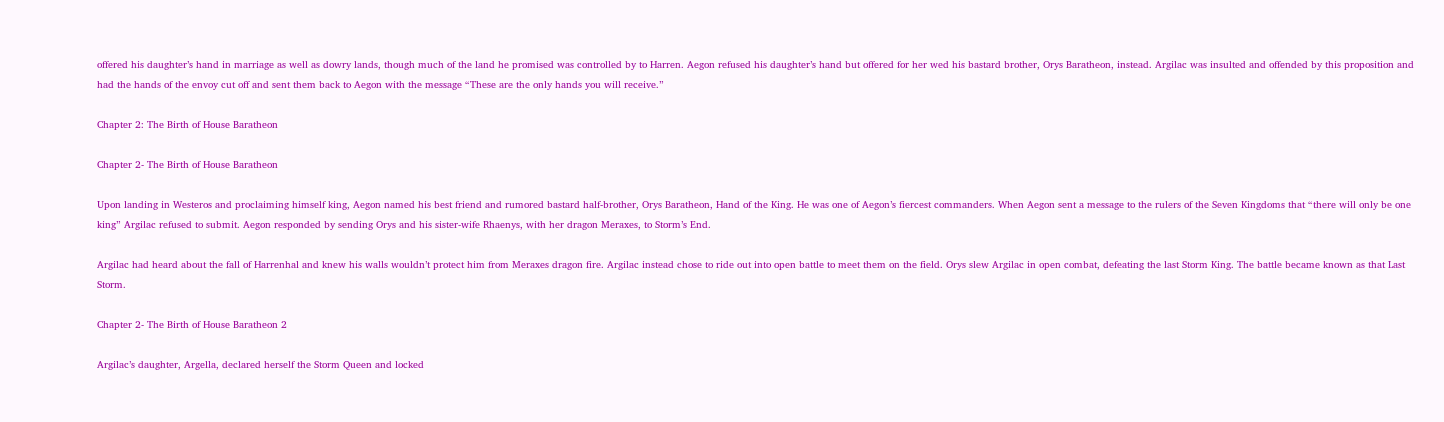offered his daughter’s hand in marriage as well as dowry lands, though much of the land he promised was controlled by to Harren. Aegon refused his daughter’s hand but offered for her wed his bastard brother, Orys Baratheon, instead. Argilac was insulted and offended by this proposition and had the hands of the envoy cut off and sent them back to Aegon with the message “These are the only hands you will receive.”

Chapter 2: The Birth of House Baratheon

Chapter 2- The Birth of House Baratheon

Upon landing in Westeros and proclaiming himself king, Aegon named his best friend and rumored bastard half-brother, Orys Baratheon, Hand of the King. He was one of Aegon’s fiercest commanders. When Aegon sent a message to the rulers of the Seven Kingdoms that “there will only be one king” Argilac refused to submit. Aegon responded by sending Orys and his sister-wife Rhaenys, with her dragon Meraxes, to Storm’s End.

Argilac had heard about the fall of Harrenhal and knew his walls wouldn’t protect him from Meraxes dragon fire. Argilac instead chose to ride out into open battle to meet them on the field. Orys slew Argilac in open combat, defeating the last Storm King. The battle became known as that Last Storm.

Chapter 2- The Birth of House Baratheon 2

Argilac’s daughter, Argella, declared herself the Storm Queen and locked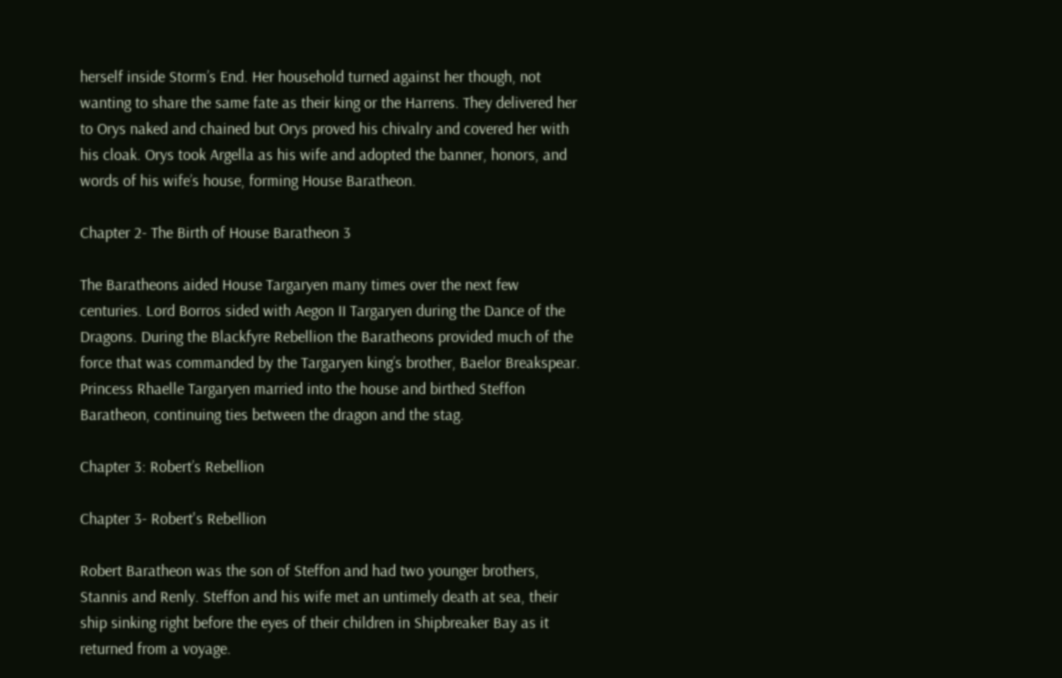herself inside Storm’s End. Her household turned against her though, not wanting to share the same fate as their king or the Harrens. They delivered her to Orys naked and chained but Orys proved his chivalry and covered her with his cloak. Orys took Argella as his wife and adopted the banner, honors, and words of his wife’s house, forming House Baratheon.

Chapter 2- The Birth of House Baratheon 3

The Baratheons aided House Targaryen many times over the next few centuries. Lord Borros sided with Aegon II Targaryen during the Dance of the Dragons. During the Blackfyre Rebellion the Baratheons provided much of the force that was commanded by the Targaryen king’s brother, Baelor Breakspear. Princess Rhaelle Targaryen married into the house and birthed Steffon Baratheon, continuing ties between the dragon and the stag.

Chapter 3: Robert’s Rebellion

Chapter 3- Robert's Rebellion

Robert Baratheon was the son of Steffon and had two younger brothers, Stannis and Renly. Steffon and his wife met an untimely death at sea, their ship sinking right before the eyes of their children in Shipbreaker Bay as it returned from a voyage.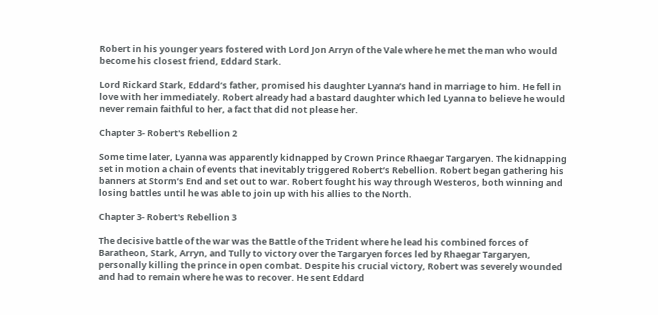Robert in his younger years fostered with Lord Jon Arryn of the Vale where he met the man who would become his closest friend, Eddard Stark.

Lord Rickard Stark, Eddard’s father, promised his daughter Lyanna’s hand in marriage to him. He fell in love with her immediately. Robert already had a bastard daughter which led Lyanna to believe he would never remain faithful to her, a fact that did not please her.

Chapter 3- Robert's Rebellion 2

Some time later, Lyanna was apparently kidnapped by Crown Prince Rhaegar Targaryen. The kidnapping set in motion a chain of events that inevitably triggered Robert’s Rebellion. Robert began gathering his banners at Storm’s End and set out to war. Robert fought his way through Westeros, both winning and losing battles until he was able to join up with his allies to the North.

Chapter 3- Robert's Rebellion 3

The decisive battle of the war was the Battle of the Trident where he lead his combined forces of Baratheon, Stark, Arryn, and Tully to victory over the Targaryen forces led by Rhaegar Targaryen, personally killing the prince in open combat. Despite his crucial victory, Robert was severely wounded and had to remain where he was to recover. He sent Eddard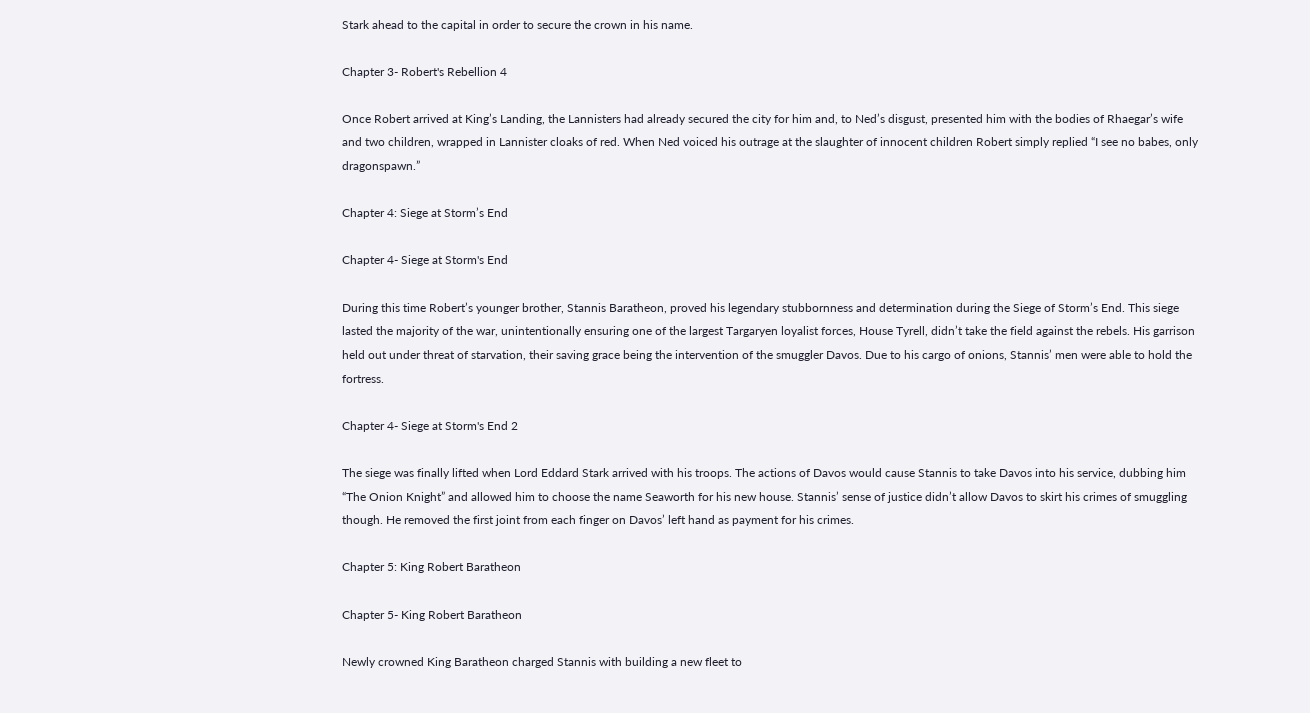Stark ahead to the capital in order to secure the crown in his name.

Chapter 3- Robert's Rebellion 4

Once Robert arrived at King’s Landing, the Lannisters had already secured the city for him and, to Ned’s disgust, presented him with the bodies of Rhaegar’s wife and two children, wrapped in Lannister cloaks of red. When Ned voiced his outrage at the slaughter of innocent children Robert simply replied “I see no babes, only dragonspawn.”

Chapter 4: Siege at Storm’s End

Chapter 4- Siege at Storm's End

During this time Robert’s younger brother, Stannis Baratheon, proved his legendary stubbornness and determination during the Siege of Storm’s End. This siege lasted the majority of the war, unintentionally ensuring one of the largest Targaryen loyalist forces, House Tyrell, didn’t take the field against the rebels. His garrison held out under threat of starvation, their saving grace being the intervention of the smuggler Davos. Due to his cargo of onions, Stannis’ men were able to hold the fortress.

Chapter 4- Siege at Storm's End 2

The siege was finally lifted when Lord Eddard Stark arrived with his troops. The actions of Davos would cause Stannis to take Davos into his service, dubbing him “The Onion Knight” and allowed him to choose the name Seaworth for his new house. Stannis’ sense of justice didn’t allow Davos to skirt his crimes of smuggling though. He removed the first joint from each finger on Davos’ left hand as payment for his crimes.

Chapter 5: King Robert Baratheon

Chapter 5- King Robert Baratheon

Newly crowned King Baratheon charged Stannis with building a new fleet to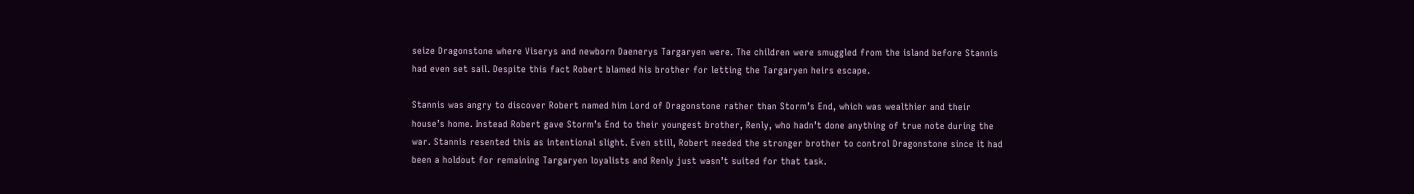seize Dragonstone where Viserys and newborn Daenerys Targaryen were. The children were smuggled from the island before Stannis had even set sail. Despite this fact Robert blamed his brother for letting the Targaryen heirs escape.

Stannis was angry to discover Robert named him Lord of Dragonstone rather than Storm’s End, which was wealthier and their house’s home. Instead Robert gave Storm’s End to their youngest brother, Renly, who hadn’t done anything of true note during the war. Stannis resented this as intentional slight. Even still, Robert needed the stronger brother to control Dragonstone since it had been a holdout for remaining Targaryen loyalists and Renly just wasn’t suited for that task.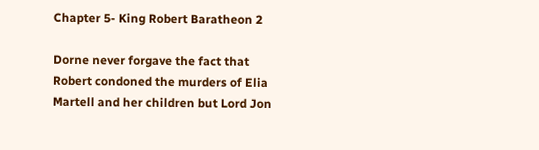Chapter 5- King Robert Baratheon 2

Dorne never forgave the fact that Robert condoned the murders of Elia Martell and her children but Lord Jon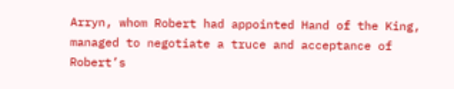Arryn, whom Robert had appointed Hand of the King, managed to negotiate a truce and acceptance of Robert’s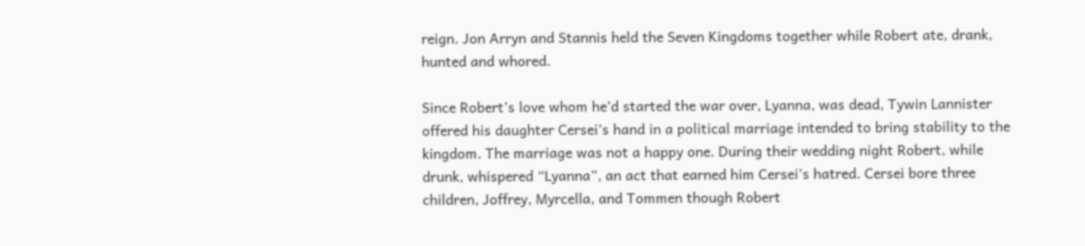reign. Jon Arryn and Stannis held the Seven Kingdoms together while Robert ate, drank, hunted and whored.

Since Robert’s love whom he’d started the war over, Lyanna, was dead, Tywin Lannister offered his daughter Cersei’s hand in a political marriage intended to bring stability to the kingdom. The marriage was not a happy one. During their wedding night Robert, while drunk, whispered “Lyanna”, an act that earned him Cersei’s hatred. Cersei bore three children, Joffrey, Myrcella, and Tommen though Robert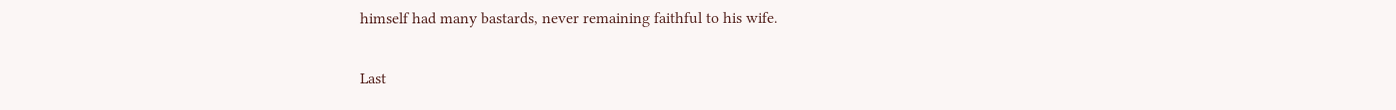himself had many bastards, never remaining faithful to his wife.

Last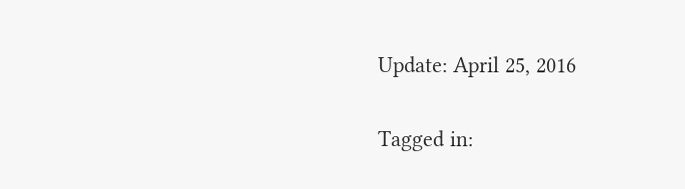Update: April 25, 2016

Tagged in: